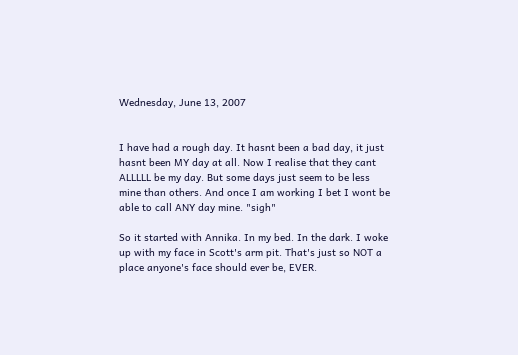Wednesday, June 13, 2007


I have had a rough day. It hasnt been a bad day, it just hasnt been MY day at all. Now I realise that they cant ALLLLL be my day. But some days just seem to be less mine than others. And once I am working I bet I wont be able to call ANY day mine. "sigh"

So it started with Annika. In my bed. In the dark. I woke up with my face in Scott's arm pit. That's just so NOT a place anyone's face should ever be, EVER.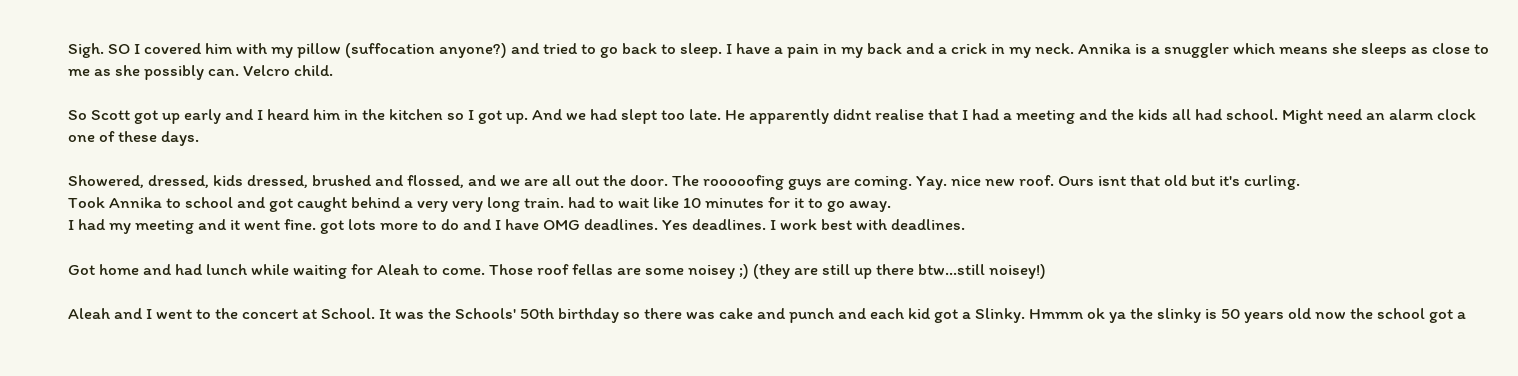Sigh. SO I covered him with my pillow (suffocation anyone?) and tried to go back to sleep. I have a pain in my back and a crick in my neck. Annika is a snuggler which means she sleeps as close to me as she possibly can. Velcro child.

So Scott got up early and I heard him in the kitchen so I got up. And we had slept too late. He apparently didnt realise that I had a meeting and the kids all had school. Might need an alarm clock one of these days.

Showered, dressed, kids dressed, brushed and flossed, and we are all out the door. The rooooofing guys are coming. Yay. nice new roof. Ours isnt that old but it's curling.
Took Annika to school and got caught behind a very very long train. had to wait like 10 minutes for it to go away.
I had my meeting and it went fine. got lots more to do and I have OMG deadlines. Yes deadlines. I work best with deadlines.

Got home and had lunch while waiting for Aleah to come. Those roof fellas are some noisey ;) (they are still up there btw...still noisey!)

Aleah and I went to the concert at School. It was the Schools' 50th birthday so there was cake and punch and each kid got a Slinky. Hmmm ok ya the slinky is 50 years old now the school got a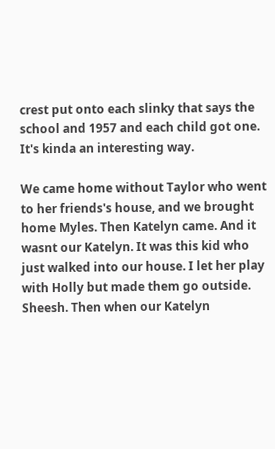crest put onto each slinky that says the school and 1957 and each child got one. It's kinda an interesting way.

We came home without Taylor who went to her friends's house, and we brought home Myles. Then Katelyn came. And it wasnt our Katelyn. It was this kid who just walked into our house. I let her play with Holly but made them go outside. Sheesh. Then when our Katelyn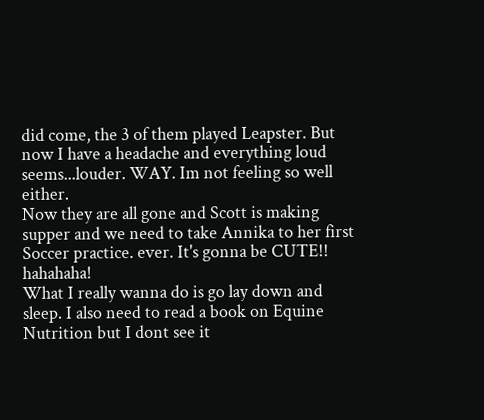did come, the 3 of them played Leapster. But now I have a headache and everything loud seems...louder. WAY. Im not feeling so well either.
Now they are all gone and Scott is making supper and we need to take Annika to her first Soccer practice. ever. It's gonna be CUTE!! hahahaha!
What I really wanna do is go lay down and sleep. I also need to read a book on Equine Nutrition but I dont see it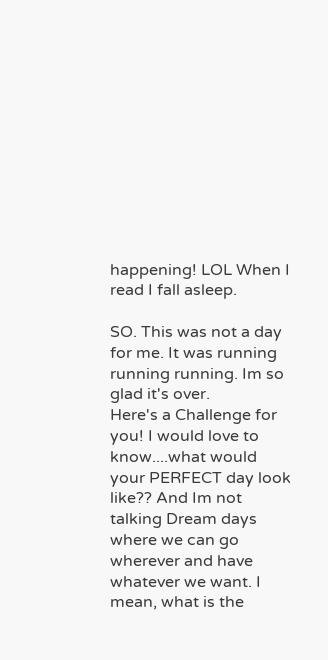happening! LOL When I read I fall asleep.

SO. This was not a day for me. It was running running running. Im so glad it's over.
Here's a Challenge for you! I would love to know....what would your PERFECT day look like?? And Im not talking Dream days where we can go wherever and have whatever we want. I mean, what is the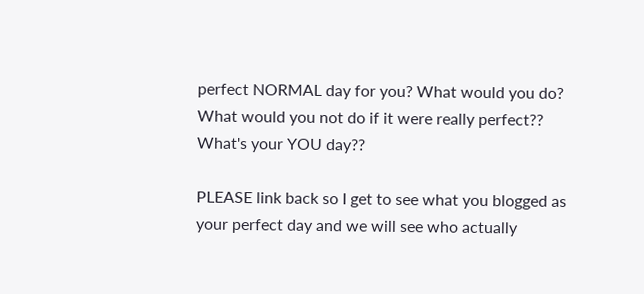perfect NORMAL day for you? What would you do? What would you not do if it were really perfect?? What's your YOU day??

PLEASE link back so I get to see what you blogged as your perfect day and we will see who actually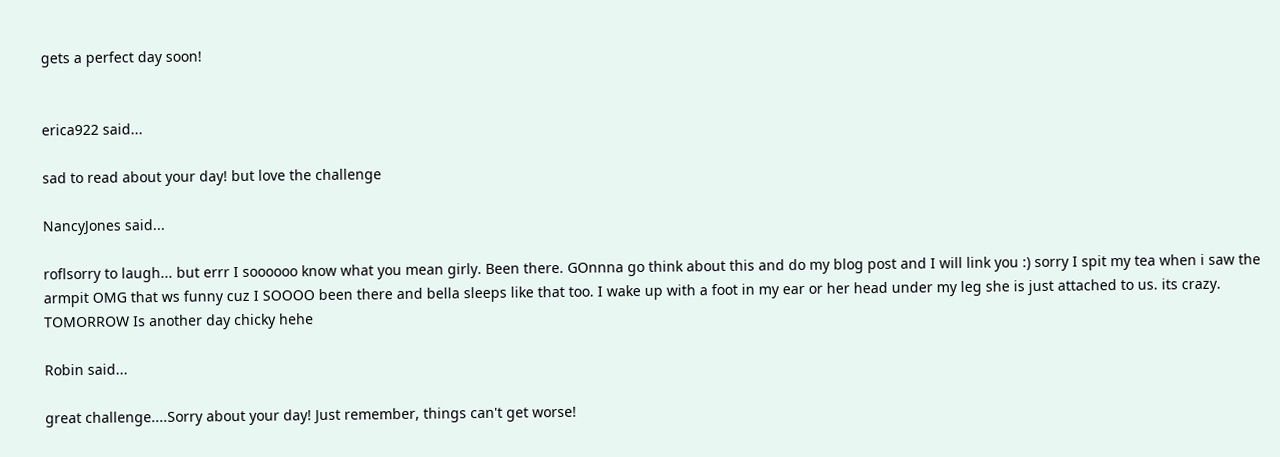gets a perfect day soon!


erica922 said...

sad to read about your day! but love the challenge

NancyJones said...

roflsorry to laugh... but errr I soooooo know what you mean girly. Been there. GOnnna go think about this and do my blog post and I will link you :) sorry I spit my tea when i saw the armpit OMG that ws funny cuz I SOOOO been there and bella sleeps like that too. I wake up with a foot in my ear or her head under my leg she is just attached to us. its crazy. TOMORROW Is another day chicky hehe

Robin said...

great challenge....Sorry about your day! Just remember, things can't get worse!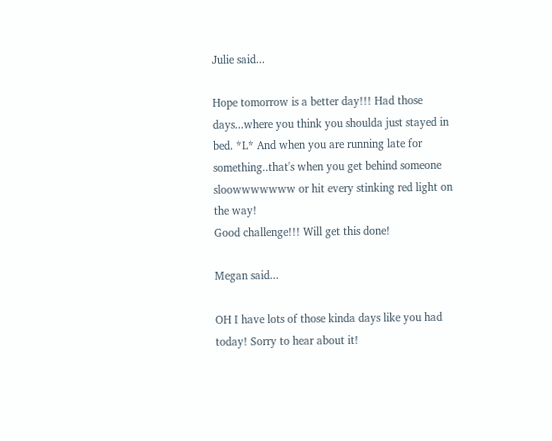Julie said...

Hope tomorrow is a better day!!! Had those days...where you think you shoulda just stayed in bed. *L* And when you are running late for something..that's when you get behind someone sloowwwwwww or hit every stinking red light on the way!
Good challenge!!! Will get this done!

Megan said...

OH I have lots of those kinda days like you had today! Sorry to hear about it!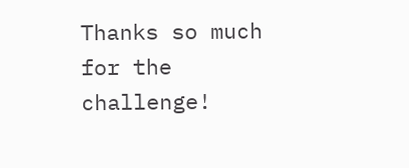Thanks so much for the challenge!